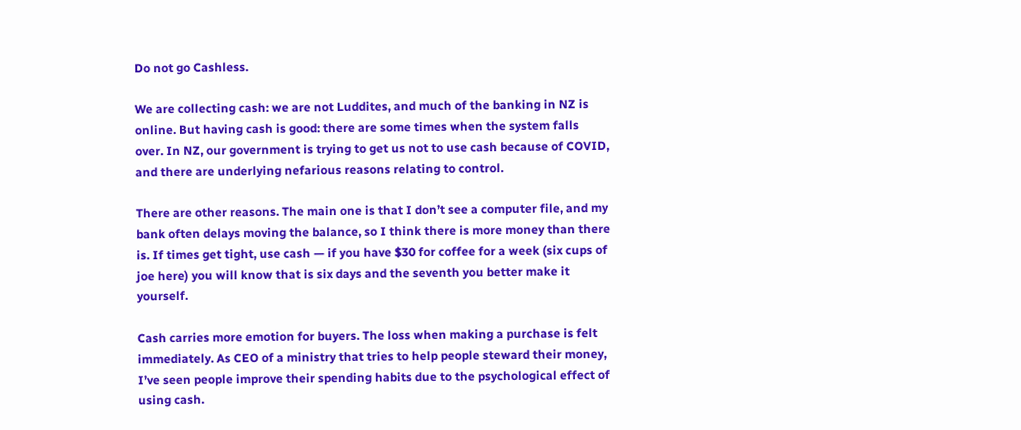Do not go Cashless.

We are collecting cash: we are not Luddites, and much of the banking in NZ is online. But having cash is good: there are some times when the system falls over. In NZ, our government is trying to get us not to use cash because of COVID, and there are underlying nefarious reasons relating to control.

There are other reasons. The main one is that I don’t see a computer file, and my bank often delays moving the balance, so I think there is more money than there is. If times get tight, use cash — if you have $30 for coffee for a week (six cups of joe here) you will know that is six days and the seventh you better make it yourself.

Cash carries more emotion for buyers. The loss when making a purchase is felt immediately. As CEO of a ministry that tries to help people steward their money, I’ve seen people improve their spending habits due to the psychological effect of using cash.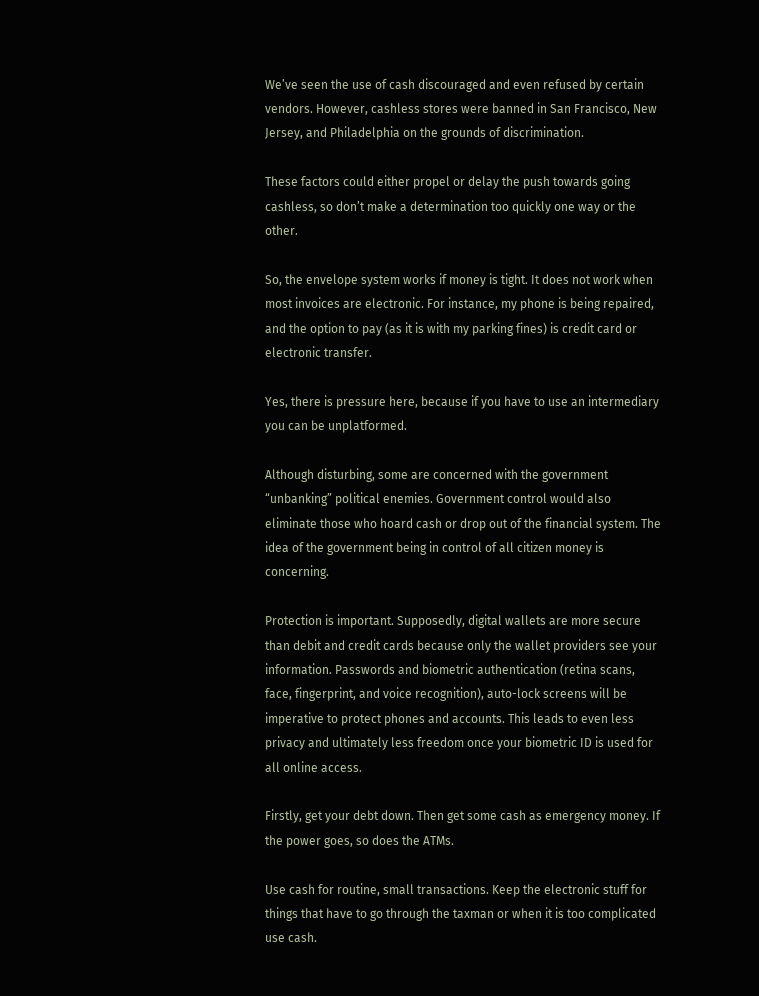We’ve seen the use of cash discouraged and even refused by certain vendors. However, cashless stores were banned in San Francisco, New Jersey, and Philadelphia on the grounds of discrimination.

These factors could either propel or delay the push towards going cashless, so don’t make a determination too quickly one way or the other.

So, the envelope system works if money is tight. It does not work when most invoices are electronic. For instance, my phone is being repaired, and the option to pay (as it is with my parking fines) is credit card or electronic transfer.

Yes, there is pressure here, because if you have to use an intermediary you can be unplatformed.

Although disturbing, some are concerned with the government “unbanking” political enemies. Government control would also eliminate those who hoard cash or drop out of the financial system. The idea of the government being in control of all citizen money is concerning.

Protection is important. Supposedly, digital wallets are more secure than debit and credit cards because only the wallet providers see your information. Passwords and biometric authentication (retina scans, face, fingerprint, and voice recognition), auto-lock screens will be imperative to protect phones and accounts. This leads to even less privacy and ultimately less freedom once your biometric ID is used for all online access.

Firstly, get your debt down. Then get some cash as emergency money. If the power goes, so does the ATMs.

Use cash for routine, small transactions. Keep the electronic stuff for things that have to go through the taxman or when it is too complicated use cash.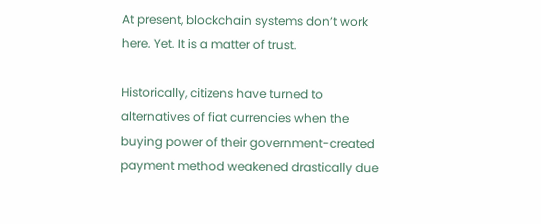At present, blockchain systems don’t work here. Yet. It is a matter of trust.

Historically, citizens have turned to alternatives of fiat currencies when the buying power of their government-created payment method weakened drastically due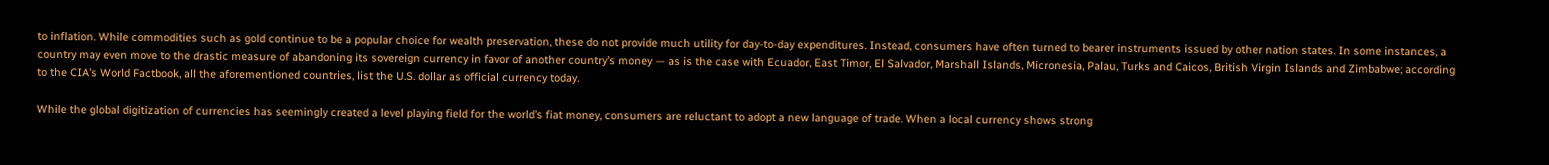to inflation. While commodities such as gold continue to be a popular choice for wealth preservation, these do not provide much utility for day-to-day expenditures. Instead, consumers have often turned to bearer instruments issued by other nation states. In some instances, a country may even move to the drastic measure of abandoning its sovereign currency in favor of another country’s money — as is the case with Ecuador, East Timor, El Salvador, Marshall Islands, Micronesia, Palau, Turks and Caicos, British Virgin Islands and Zimbabwe; according to the CIA’s World Factbook, all the aforementioned countries, list the U.S. dollar as official currency today.

While the global digitization of currencies has seemingly created a level playing field for the world’s fiat money, consumers are reluctant to adopt a new language of trade. When a local currency shows strong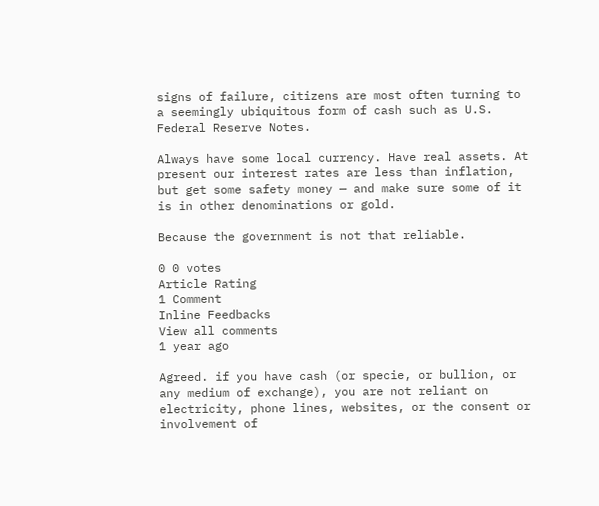signs of failure, citizens are most often turning to a seemingly ubiquitous form of cash such as U.S. Federal Reserve Notes.

Always have some local currency. Have real assets. At present our interest rates are less than inflation, but get some safety money — and make sure some of it is in other denominations or gold.

Because the government is not that reliable.

0 0 votes
Article Rating
1 Comment
Inline Feedbacks
View all comments
1 year ago

Agreed. if you have cash (or specie, or bullion, or any medium of exchange), you are not reliant on electricity, phone lines, websites, or the consent or involvement of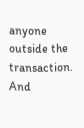anyone outside the transaction. And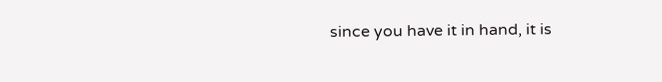since you have it in hand, it is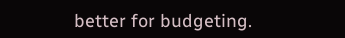better for budgeting.